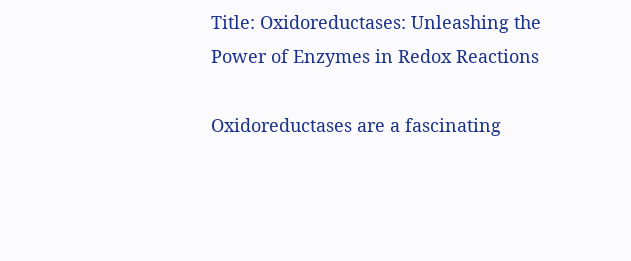Title: Oxidoreductases: Unleashing the Power of Enzymes in Redox Reactions

Oxidoreductases are a fascinating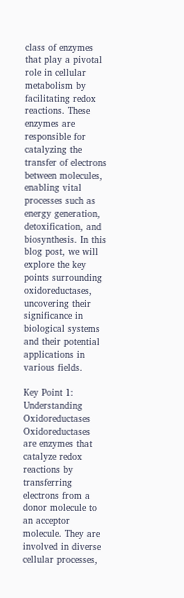class of enzymes that play a pivotal role in cellular metabolism by facilitating redox reactions. These enzymes are responsible for catalyzing the transfer of electrons between molecules, enabling vital processes such as energy generation, detoxification, and biosynthesis. In this blog post, we will explore the key points surrounding oxidoreductases, uncovering their significance in biological systems and their potential applications in various fields.

Key Point 1: Understanding Oxidoreductases
Oxidoreductases are enzymes that catalyze redox reactions by transferring electrons from a donor molecule to an acceptor molecule. They are involved in diverse cellular processes,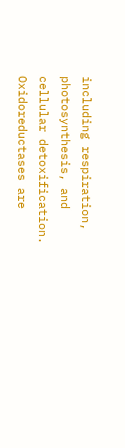including respiration, photosynthesis, and cellular detoxification. Oxidoreductases are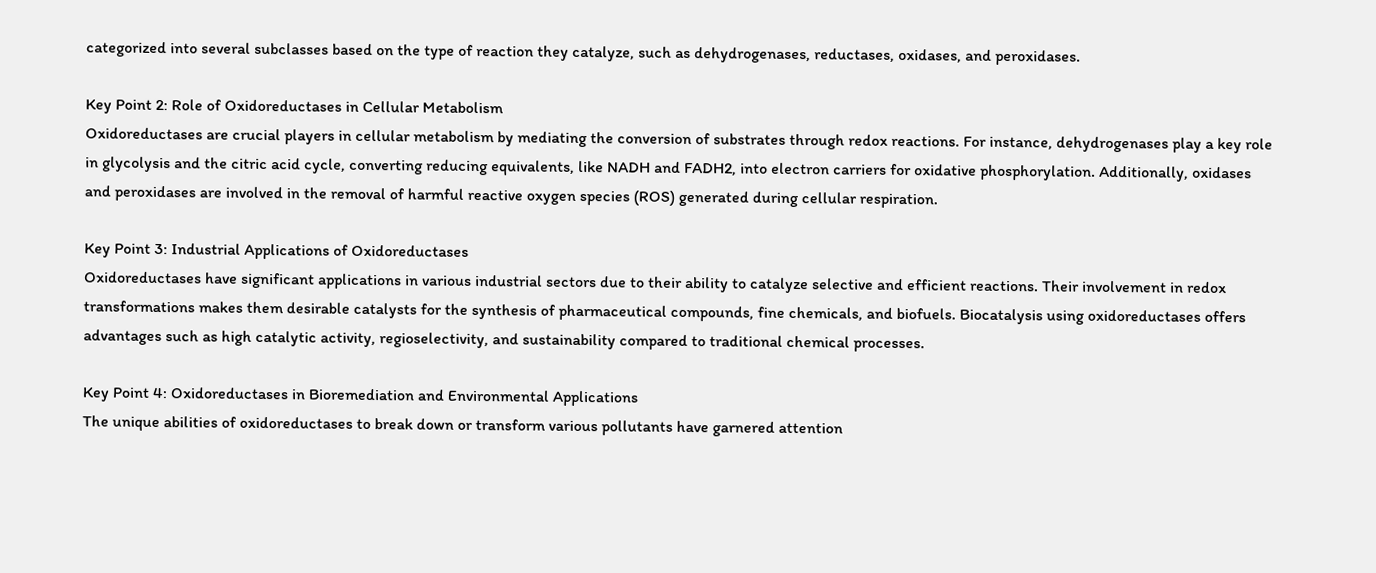categorized into several subclasses based on the type of reaction they catalyze, such as dehydrogenases, reductases, oxidases, and peroxidases.

Key Point 2: Role of Oxidoreductases in Cellular Metabolism
Oxidoreductases are crucial players in cellular metabolism by mediating the conversion of substrates through redox reactions. For instance, dehydrogenases play a key role in glycolysis and the citric acid cycle, converting reducing equivalents, like NADH and FADH2, into electron carriers for oxidative phosphorylation. Additionally, oxidases and peroxidases are involved in the removal of harmful reactive oxygen species (ROS) generated during cellular respiration.

Key Point 3: Industrial Applications of Oxidoreductases
Oxidoreductases have significant applications in various industrial sectors due to their ability to catalyze selective and efficient reactions. Their involvement in redox transformations makes them desirable catalysts for the synthesis of pharmaceutical compounds, fine chemicals, and biofuels. Biocatalysis using oxidoreductases offers advantages such as high catalytic activity, regioselectivity, and sustainability compared to traditional chemical processes.

Key Point 4: Oxidoreductases in Bioremediation and Environmental Applications
The unique abilities of oxidoreductases to break down or transform various pollutants have garnered attention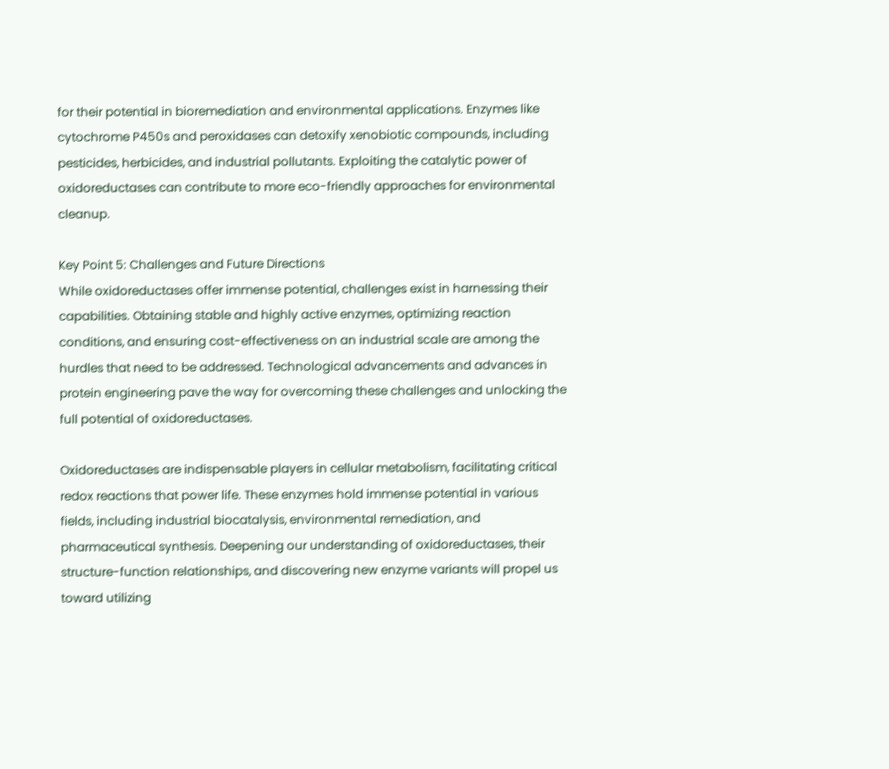for their potential in bioremediation and environmental applications. Enzymes like cytochrome P450s and peroxidases can detoxify xenobiotic compounds, including pesticides, herbicides, and industrial pollutants. Exploiting the catalytic power of oxidoreductases can contribute to more eco-friendly approaches for environmental cleanup.

Key Point 5: Challenges and Future Directions
While oxidoreductases offer immense potential, challenges exist in harnessing their capabilities. Obtaining stable and highly active enzymes, optimizing reaction conditions, and ensuring cost-effectiveness on an industrial scale are among the hurdles that need to be addressed. Technological advancements and advances in protein engineering pave the way for overcoming these challenges and unlocking the full potential of oxidoreductases.

Oxidoreductases are indispensable players in cellular metabolism, facilitating critical redox reactions that power life. These enzymes hold immense potential in various fields, including industrial biocatalysis, environmental remediation, and pharmaceutical synthesis. Deepening our understanding of oxidoreductases, their structure-function relationships, and discovering new enzyme variants will propel us toward utilizing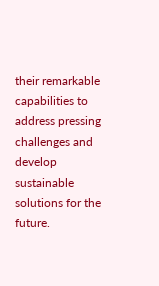their remarkable capabilities to address pressing challenges and develop sustainable solutions for the future.